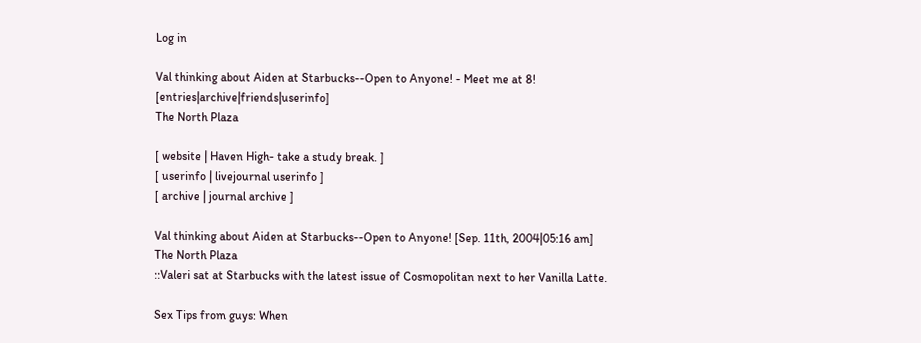Log in

Val thinking about Aiden at Starbucks--Open to Anyone! - Meet me at 8! [entries|archive|friends|userinfo]
The North Plaza

[ website | Haven High- take a study break. ]
[ userinfo | livejournal userinfo ]
[ archive | journal archive ]

Val thinking about Aiden at Starbucks--Open to Anyone! [Sep. 11th, 2004|05:16 am]
The North Plaza
::Valeri sat at Starbucks with the latest issue of Cosmopolitan next to her Vanilla Latte.

Sex Tips from guys: When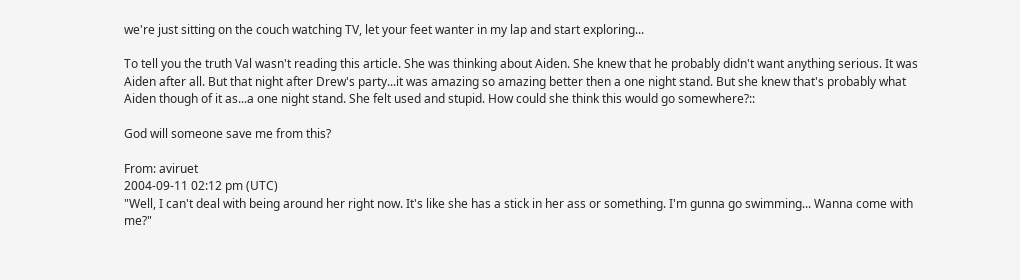we're just sitting on the couch watching TV, let your feet wanter in my lap and start exploring...

To tell you the truth Val wasn't reading this article. She was thinking about Aiden. She knew that he probably didn't want anything serious. It was Aiden after all. But that night after Drew's party...it was amazing so amazing better then a one night stand. But she knew that's probably what Aiden though of it as...a one night stand. She felt used and stupid. How could she think this would go somewhere?::

God will someone save me from this?

From: aviruet
2004-09-11 02:12 pm (UTC)
"Well, I can't deal with being around her right now. It's like she has a stick in her ass or something. I'm gunna go swimming... Wanna come with me?"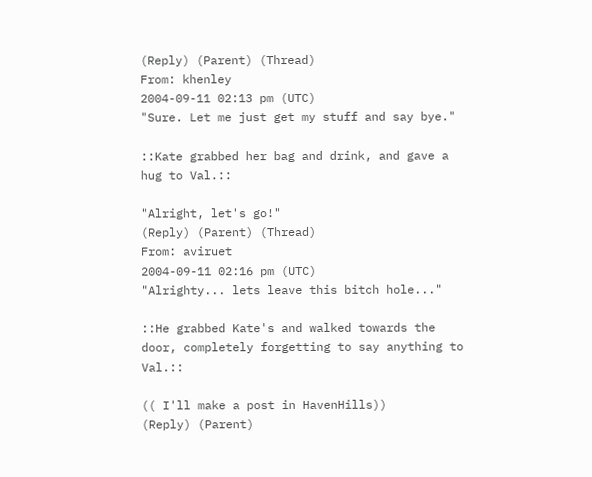(Reply) (Parent) (Thread)
From: khenley
2004-09-11 02:13 pm (UTC)
"Sure. Let me just get my stuff and say bye."

::Kate grabbed her bag and drink, and gave a hug to Val.::

"Alright, let's go!"
(Reply) (Parent) (Thread)
From: aviruet
2004-09-11 02:16 pm (UTC)
"Alrighty... lets leave this bitch hole..."

::He grabbed Kate's and walked towards the door, completely forgetting to say anything to Val.::

(( I'll make a post in HavenHills))
(Reply) (Parent)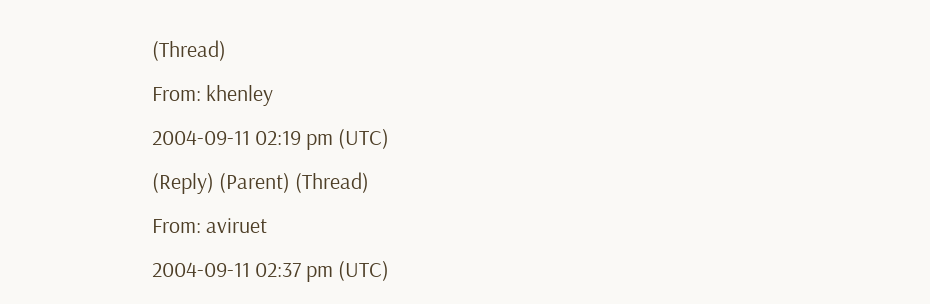(Thread)
From: khenley
2004-09-11 02:19 pm (UTC)
(Reply) (Parent) (Thread)
From: aviruet
2004-09-11 02:37 pm (UTC)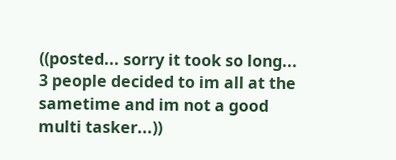((posted... sorry it took so long... 3 people decided to im all at the sametime and im not a good multi tasker...))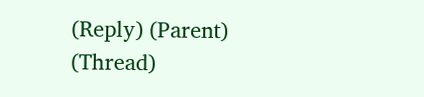(Reply) (Parent) (Thread)